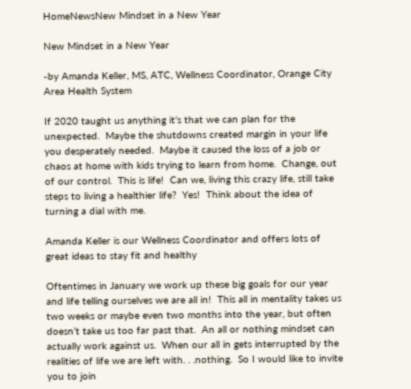HomeNewsNew Mindset in a New Year

New Mindset in a New Year

-by Amanda Keller, MS, ATC, Wellness Coordinator, Orange City Area Health System

If 2020 taught us anything it’s that we can plan for the unexpected.  Maybe the shutdowns created margin in your life you desperately needed.  Maybe it caused the loss of a job or chaos at home with kids trying to learn from home.  Change, out of our control.  This is life!  Can we, living this crazy life, still take steps to living a healthier life?  Yes!  Think about the idea of turning a dial with me.

Amanda Keller is our Wellness Coordinator and offers lots of great ideas to stay fit and healthy

Oftentimes in January we work up these big goals for our year and life telling ourselves we are all in!  This all in mentality takes us two weeks or maybe even two months into the year, but often doesn’t take us too far past that.  An all or nothing mindset can actually work against us.  When our all in gets interrupted by the realities of life we are left with. . .nothing.  So I would like to invite you to join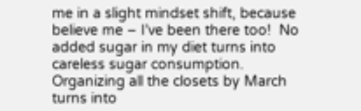me in a slight mindset shift, because believe me – I’ve been there too!  No added sugar in my diet turns into careless sugar consumption.  Organizing all the closets by March turns into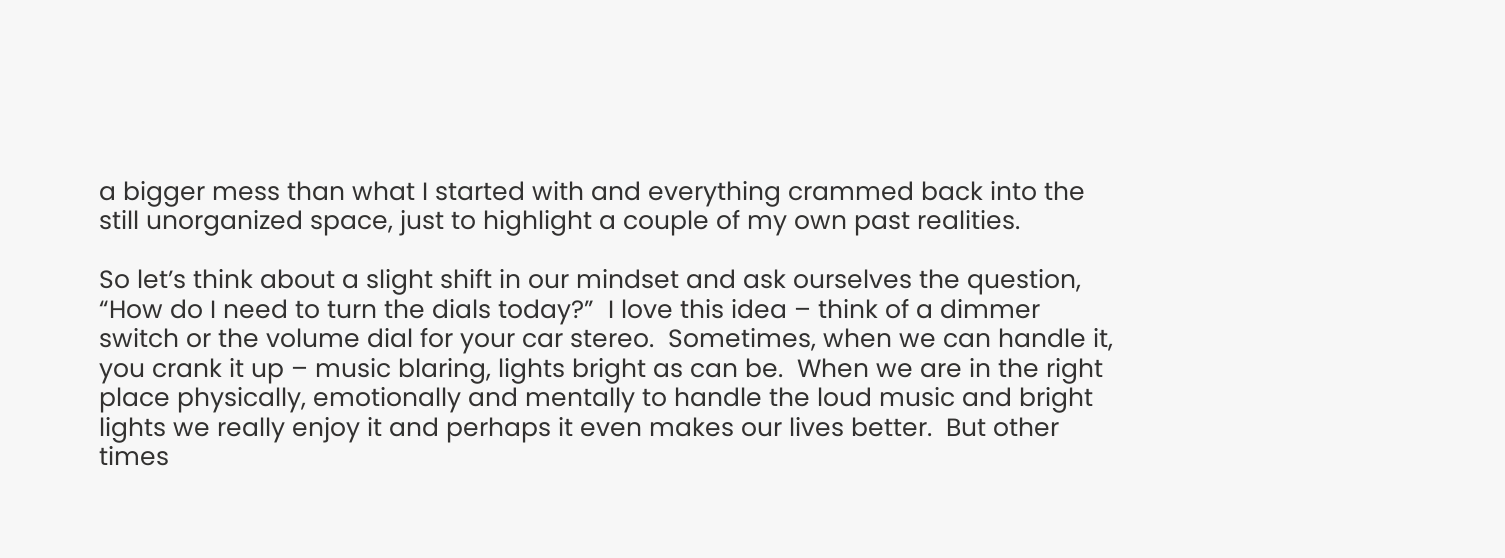a bigger mess than what I started with and everything crammed back into the still unorganized space, just to highlight a couple of my own past realities.

So let’s think about a slight shift in our mindset and ask ourselves the question, “How do I need to turn the dials today?”  I love this idea – think of a dimmer switch or the volume dial for your car stereo.  Sometimes, when we can handle it, you crank it up – music blaring, lights bright as can be.  When we are in the right place physically, emotionally and mentally to handle the loud music and bright lights we really enjoy it and perhaps it even makes our lives better.  But other times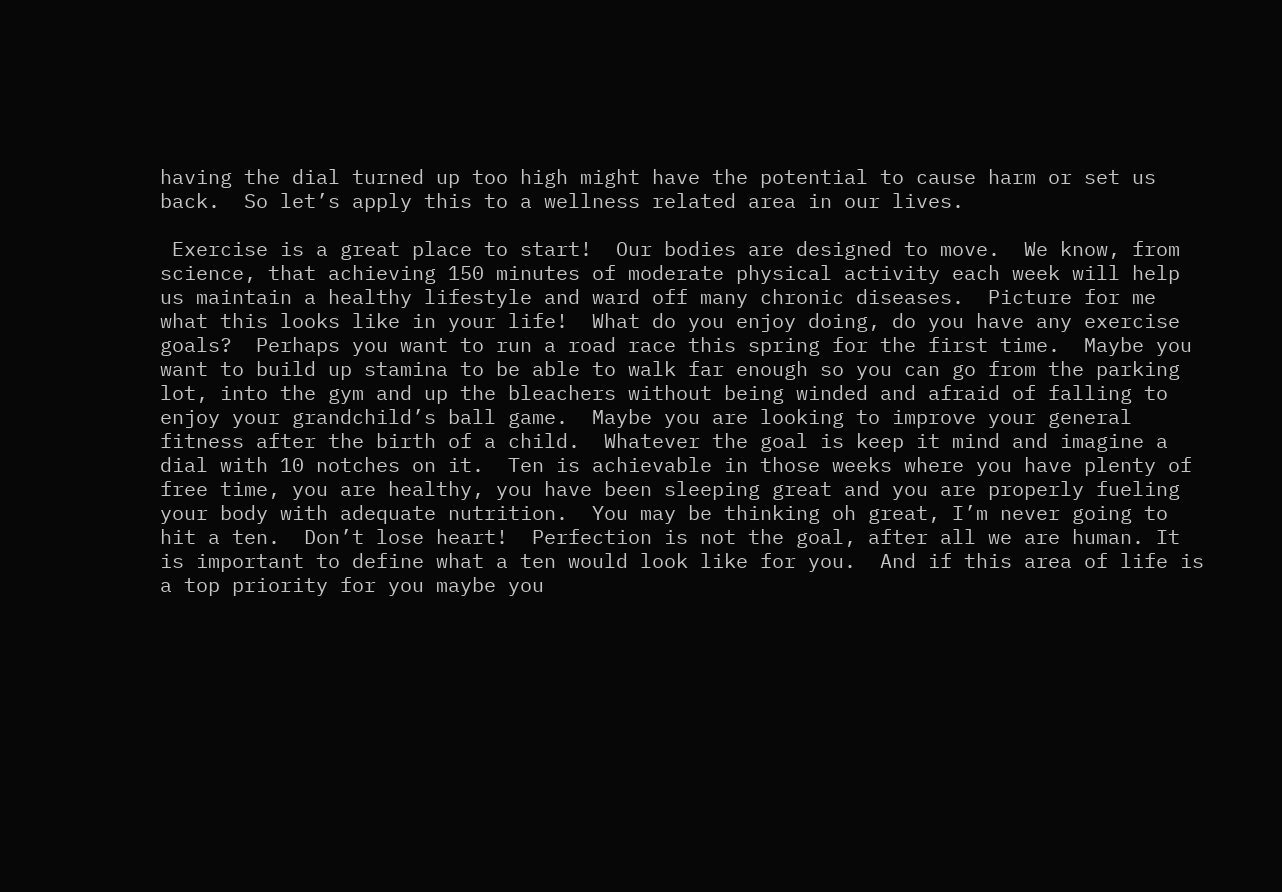having the dial turned up too high might have the potential to cause harm or set us back.  So let’s apply this to a wellness related area in our lives.

 Exercise is a great place to start!  Our bodies are designed to move.  We know, from science, that achieving 150 minutes of moderate physical activity each week will help us maintain a healthy lifestyle and ward off many chronic diseases.  Picture for me what this looks like in your life!  What do you enjoy doing, do you have any exercise goals?  Perhaps you want to run a road race this spring for the first time.  Maybe you want to build up stamina to be able to walk far enough so you can go from the parking lot, into the gym and up the bleachers without being winded and afraid of falling to enjoy your grandchild’s ball game.  Maybe you are looking to improve your general fitness after the birth of a child.  Whatever the goal is keep it mind and imagine a dial with 10 notches on it.  Ten is achievable in those weeks where you have plenty of free time, you are healthy, you have been sleeping great and you are properly fueling your body with adequate nutrition.  You may be thinking oh great, I’m never going to hit a ten.  Don’t lose heart!  Perfection is not the goal, after all we are human. It is important to define what a ten would look like for you.  And if this area of life is a top priority for you maybe you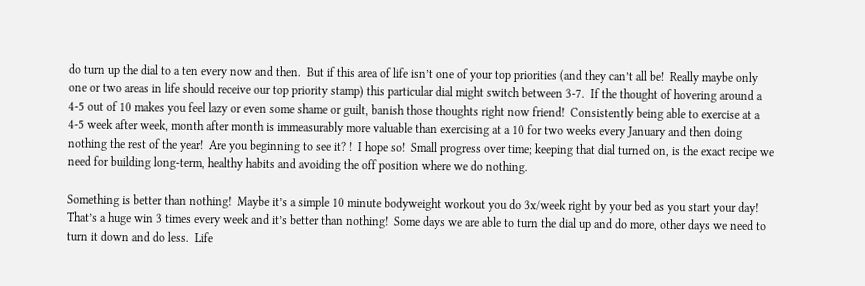do turn up the dial to a ten every now and then.  But if this area of life isn’t one of your top priorities (and they can’t all be!  Really maybe only one or two areas in life should receive our top priority stamp) this particular dial might switch between 3-7.  If the thought of hovering around a 4-5 out of 10 makes you feel lazy or even some shame or guilt, banish those thoughts right now friend!  Consistently being able to exercise at a 4-5 week after week, month after month is immeasurably more valuable than exercising at a 10 for two weeks every January and then doing nothing the rest of the year!  Are you beginning to see it? !  I hope so!  Small progress over time; keeping that dial turned on, is the exact recipe we need for building long-term, healthy habits and avoiding the off position where we do nothing.

Something is better than nothing!  Maybe it’s a simple 10 minute bodyweight workout you do 3x/week right by your bed as you start your day!  That’s a huge win 3 times every week and it’s better than nothing!  Some days we are able to turn the dial up and do more, other days we need to turn it down and do less.  Life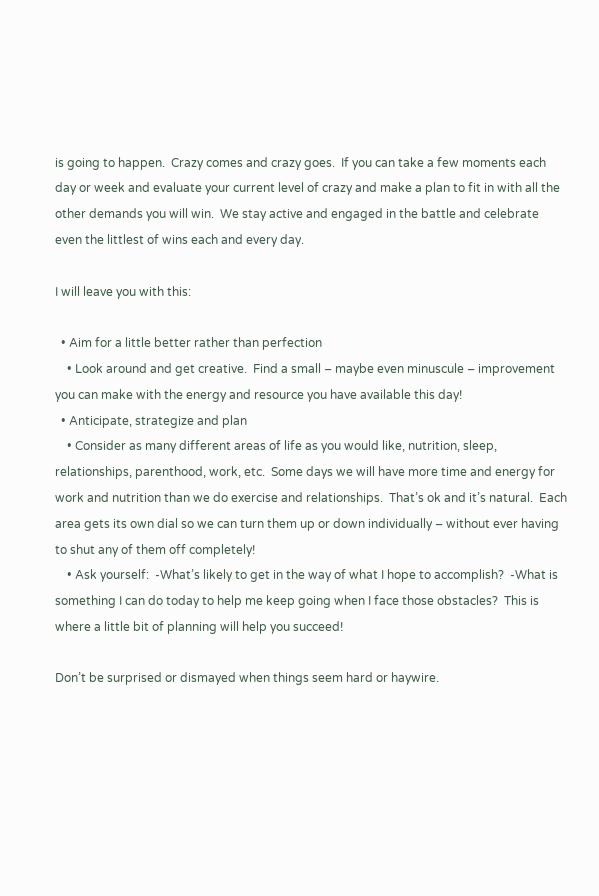is going to happen.  Crazy comes and crazy goes.  If you can take a few moments each day or week and evaluate your current level of crazy and make a plan to fit in with all the other demands you will win.  We stay active and engaged in the battle and celebrate even the littlest of wins each and every day.

I will leave you with this:

  • Aim for a little better rather than perfection
    • Look around and get creative.  Find a small – maybe even minuscule – improvement you can make with the energy and resource you have available this day!
  • Anticipate, strategize and plan
    • Consider as many different areas of life as you would like, nutrition, sleep, relationships, parenthood, work, etc.  Some days we will have more time and energy for work and nutrition than we do exercise and relationships.  That’s ok and it’s natural.  Each area gets its own dial so we can turn them up or down individually – without ever having to shut any of them off completely!
    • Ask yourself:  -What’s likely to get in the way of what I hope to accomplish?  -What is something I can do today to help me keep going when I face those obstacles?  This is where a little bit of planning will help you succeed!

Don’t be surprised or dismayed when things seem hard or haywire.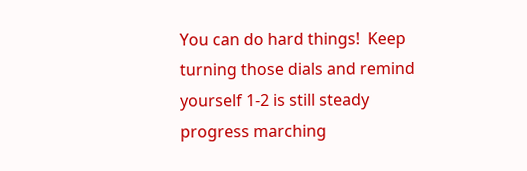You can do hard things!  Keep turning those dials and remind yourself 1-2 is still steady progress marching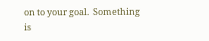on to your goal.  Something is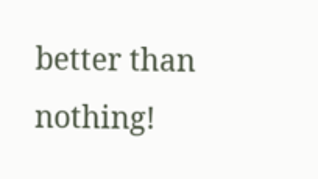better than nothing!